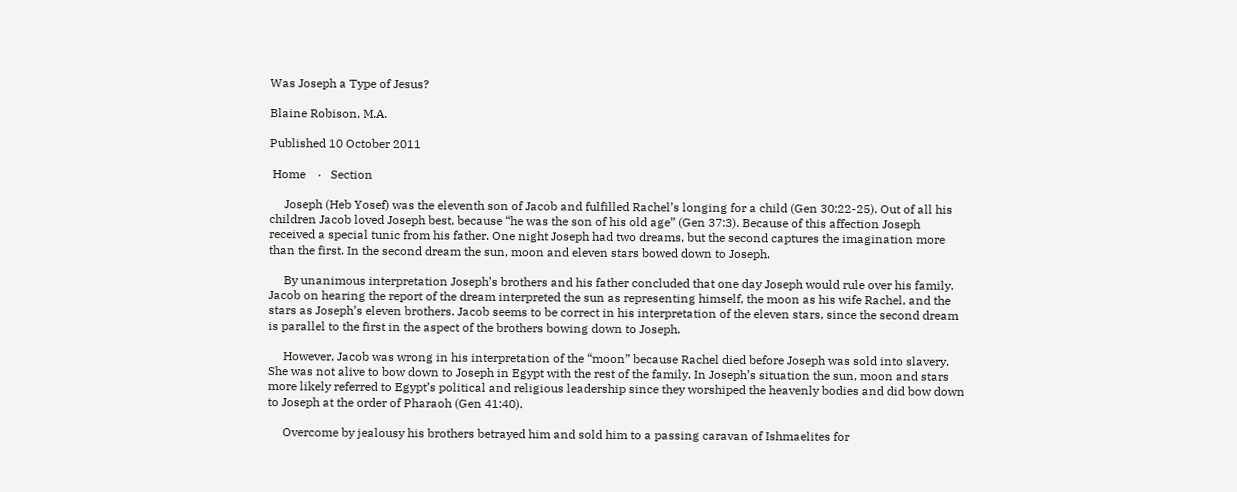Was Joseph a Type of Jesus?

Blaine Robison, M.A.

Published 10 October 2011

 Home    ·   Section

     Joseph (Heb Yosef) was the eleventh son of Jacob and fulfilled Rachel’s longing for a child (Gen 30:22-25). Out of all his children Jacob loved Joseph best, because “he was the son of his old age” (Gen 37:3). Because of this affection Joseph received a special tunic from his father. One night Joseph had two dreams, but the second captures the imagination more than the first. In the second dream the sun, moon and eleven stars bowed down to Joseph.

     By unanimous interpretation Joseph’s brothers and his father concluded that one day Joseph would rule over his family. Jacob on hearing the report of the dream interpreted the sun as representing himself, the moon as his wife Rachel, and the stars as Joseph’s eleven brothers. Jacob seems to be correct in his interpretation of the eleven stars, since the second dream is parallel to the first in the aspect of the brothers bowing down to Joseph.

     However, Jacob was wrong in his interpretation of the “moon” because Rachel died before Joseph was sold into slavery. She was not alive to bow down to Joseph in Egypt with the rest of the family. In Joseph’s situation the sun, moon and stars more likely referred to Egypt’s political and religious leadership since they worshiped the heavenly bodies and did bow down to Joseph at the order of Pharaoh (Gen 41:40).

     Overcome by jealousy his brothers betrayed him and sold him to a passing caravan of Ishmaelites for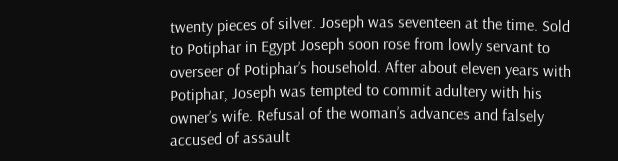twenty pieces of silver. Joseph was seventeen at the time. Sold to Potiphar in Egypt Joseph soon rose from lowly servant to overseer of Potiphar’s household. After about eleven years with Potiphar, Joseph was tempted to commit adultery with his owner’s wife. Refusal of the woman’s advances and falsely accused of assault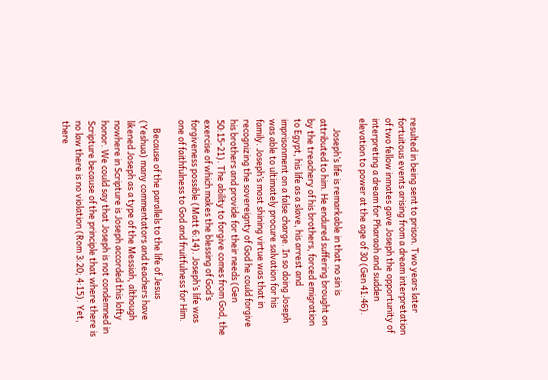resulted in being sent to prison. Two years later fortuitous events arising from a dream interpretation of two fellow inmates gave Joseph the opportunity of interpreting a dream for Pharaoh and sudden elevation to power at the age of 30 (Gen 41:46).

     Joseph’s life is remarkable in that no sin is attributed to him. He endured suffering brought on by the treachery of his brothers, forced emigration to Egypt, his life as a slave, his arrest and imprisonment on a false charge. In so doing Joseph was able to ultimately procure salvation for his family. Joseph’s most shining virtue was that in recognizing the sovereignty of God he could forgive his brothers and provide for their needs (Gen 50:15-21). The ability to forgive comes from God, the exercise of which makes the blessing of God’s forgiveness possible (Matt 6:14). Joseph’s life was one of faithfulness to God and fruitfulness for Him.

    Because of the parallels to the life of Jesus (Yeshua) many commentators and teachers have likened Joseph as a type of the Messiah, although nowhere in Scripture is Joseph accorded this lofty honor. We could say that Joseph is not condemned in Scripture because of the principle that where there is no law there is no violation (Rom 3:20; 4:15). Yet, there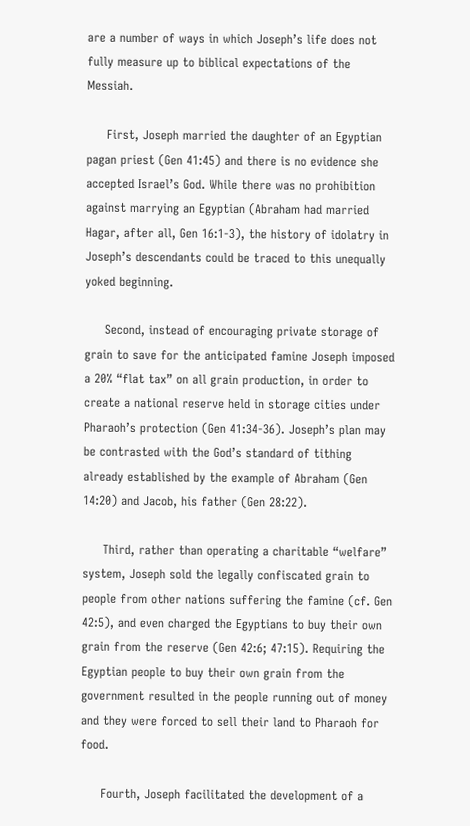are a number of ways in which Joseph’s life does not fully measure up to biblical expectations of the Messiah.

     First, Joseph married the daughter of an Egyptian pagan priest (Gen 41:45) and there is no evidence she accepted Israel’s God. While there was no prohibition against marrying an Egyptian (Abraham had married Hagar, after all, Gen 16:1-3), the history of idolatry in Joseph’s descendants could be traced to this unequally yoked beginning.

     Second, instead of encouraging private storage of grain to save for the anticipated famine Joseph imposed a 20% “flat tax” on all grain production, in order to create a national reserve held in storage cities under Pharaoh’s protection (Gen 41:34-36). Joseph’s plan may be contrasted with the God’s standard of tithing already established by the example of Abraham (Gen 14:20) and Jacob, his father (Gen 28:22).

     Third, rather than operating a charitable “welfare” system, Joseph sold the legally confiscated grain to people from other nations suffering the famine (cf. Gen 42:5), and even charged the Egyptians to buy their own grain from the reserve (Gen 42:6; 47:15). Requiring the Egyptian people to buy their own grain from the government resulted in the people running out of money and they were forced to sell their land to Pharaoh for food.

     Fourth, Joseph facilitated the development of a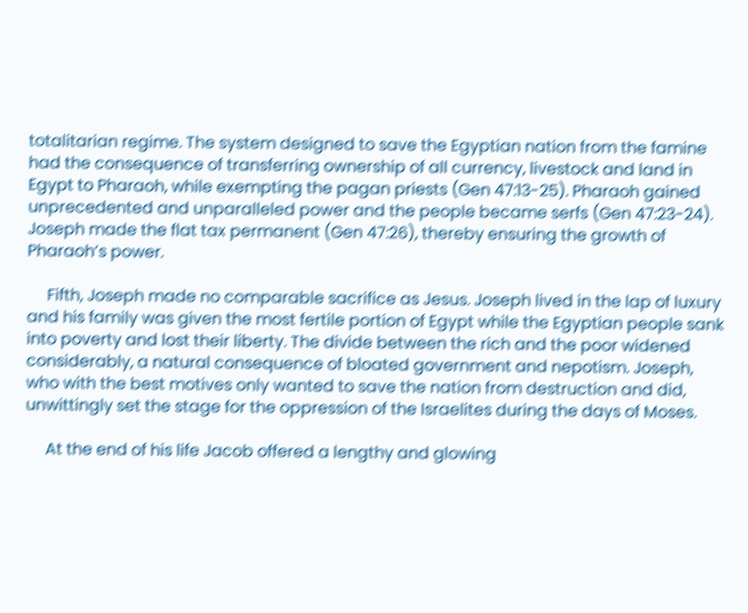totalitarian regime. The system designed to save the Egyptian nation from the famine had the consequence of transferring ownership of all currency, livestock and land in Egypt to Pharaoh, while exempting the pagan priests (Gen 47:13-25). Pharaoh gained unprecedented and unparalleled power and the people became serfs (Gen 47:23-24). Joseph made the flat tax permanent (Gen 47:26), thereby ensuring the growth of Pharaoh’s power.

     Fifth, Joseph made no comparable sacrifice as Jesus. Joseph lived in the lap of luxury and his family was given the most fertile portion of Egypt while the Egyptian people sank into poverty and lost their liberty. The divide between the rich and the poor widened considerably, a natural consequence of bloated government and nepotism. Joseph, who with the best motives only wanted to save the nation from destruction and did, unwittingly set the stage for the oppression of the Israelites during the days of Moses.

     At the end of his life Jacob offered a lengthy and glowing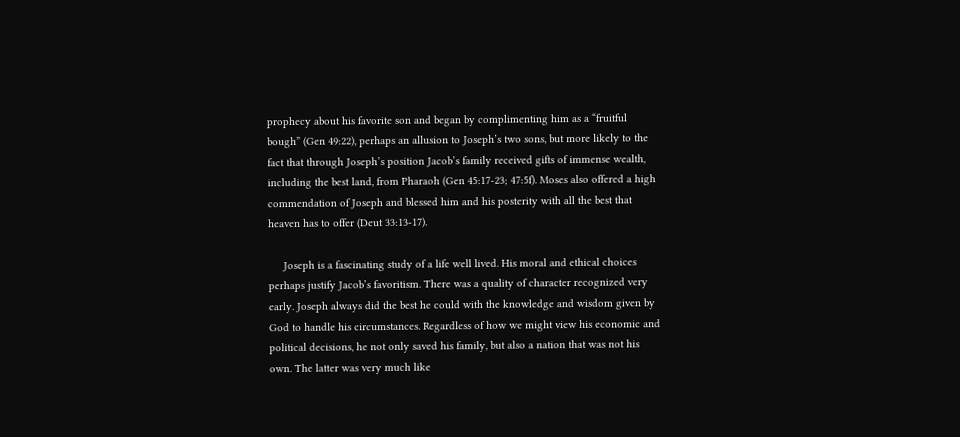prophecy about his favorite son and began by complimenting him as a “fruitful bough” (Gen 49:22), perhaps an allusion to Joseph’s two sons, but more likely to the fact that through Joseph’s position Jacob’s family received gifts of immense wealth, including the best land, from Pharaoh (Gen 45:17-23; 47:5f). Moses also offered a high commendation of Joseph and blessed him and his posterity with all the best that heaven has to offer (Deut 33:13-17).

     Joseph is a fascinating study of a life well lived. His moral and ethical choices perhaps justify Jacob’s favoritism. There was a quality of character recognized very early. Joseph always did the best he could with the knowledge and wisdom given by God to handle his circumstances. Regardless of how we might view his economic and political decisions, he not only saved his family, but also a nation that was not his own. The latter was very much like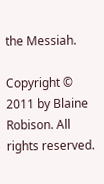the Messiah.

Copyright © 2011 by Blaine Robison. All rights reserved.